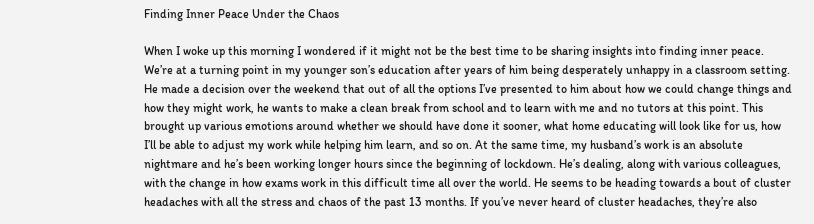Finding Inner Peace Under the Chaos

When I woke up this morning I wondered if it might not be the best time to be sharing insights into finding inner peace. We’re at a turning point in my younger son’s education after years of him being desperately unhappy in a classroom setting. He made a decision over the weekend that out of all the options I’ve presented to him about how we could change things and how they might work, he wants to make a clean break from school and to learn with me and no tutors at this point. This brought up various emotions around whether we should have done it sooner, what home educating will look like for us, how I’ll be able to adjust my work while helping him learn, and so on. At the same time, my husband’s work is an absolute nightmare and he’s been working longer hours since the beginning of lockdown. He’s dealing, along with various colleagues, with the change in how exams work in this difficult time all over the world. He seems to be heading towards a bout of cluster headaches with all the stress and chaos of the past 13 months. If you’ve never heard of cluster headaches, they’re also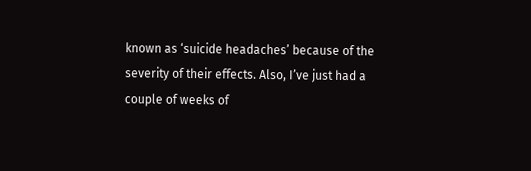known as ‘suicide headaches’ because of the severity of their effects. Also, I’ve just had a couple of weeks of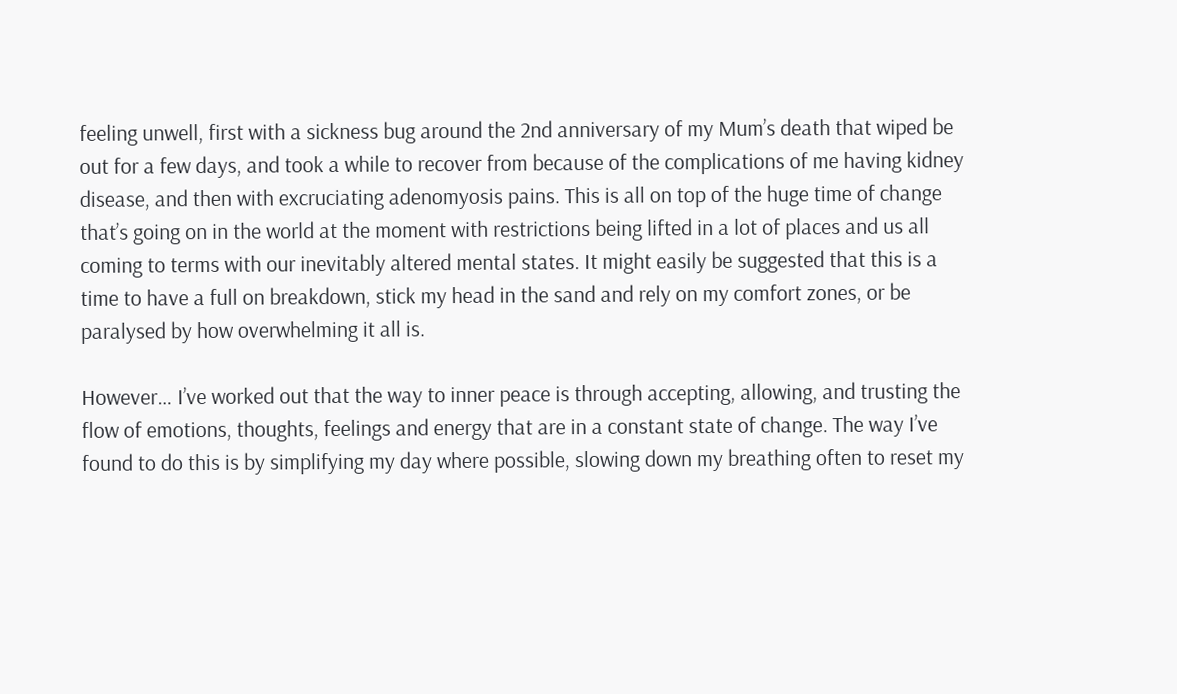feeling unwell, first with a sickness bug around the 2nd anniversary of my Mum’s death that wiped be out for a few days, and took a while to recover from because of the complications of me having kidney disease, and then with excruciating adenomyosis pains. This is all on top of the huge time of change that’s going on in the world at the moment with restrictions being lifted in a lot of places and us all coming to terms with our inevitably altered mental states. It might easily be suggested that this is a time to have a full on breakdown, stick my head in the sand and rely on my comfort zones, or be paralysed by how overwhelming it all is.

However… I’ve worked out that the way to inner peace is through accepting, allowing, and trusting the flow of emotions, thoughts, feelings and energy that are in a constant state of change. The way I’ve found to do this is by simplifying my day where possible, slowing down my breathing often to reset my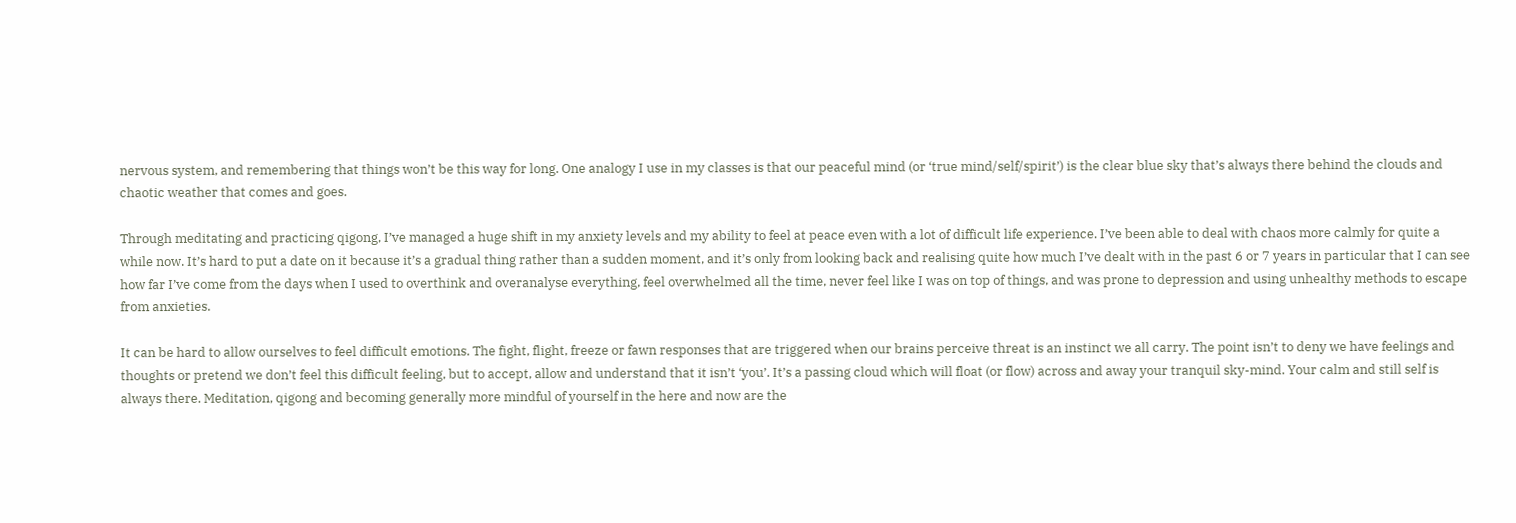nervous system, and remembering that things won’t be this way for long. One analogy I use in my classes is that our peaceful mind (or ‘true mind/self/spirit’) is the clear blue sky that’s always there behind the clouds and chaotic weather that comes and goes.

Through meditating and practicing qigong, I’ve managed a huge shift in my anxiety levels and my ability to feel at peace even with a lot of difficult life experience. I’ve been able to deal with chaos more calmly for quite a while now. It’s hard to put a date on it because it’s a gradual thing rather than a sudden moment, and it’s only from looking back and realising quite how much I’ve dealt with in the past 6 or 7 years in particular that I can see how far I’ve come from the days when I used to overthink and overanalyse everything, feel overwhelmed all the time, never feel like I was on top of things, and was prone to depression and using unhealthy methods to escape from anxieties.

It can be hard to allow ourselves to feel difficult emotions. The fight, flight, freeze or fawn responses that are triggered when our brains perceive threat is an instinct we all carry. The point isn’t to deny we have feelings and thoughts or pretend we don’t feel this difficult feeling, but to accept, allow and understand that it isn’t ‘you’. It’s a passing cloud which will float (or flow) across and away your tranquil sky-mind. Your calm and still self is always there. Meditation, qigong and becoming generally more mindful of yourself in the here and now are the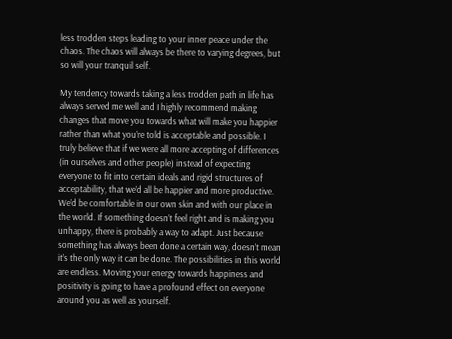less trodden steps leading to your inner peace under the chaos. The chaos will always be there to varying degrees, but so will your tranquil self.

My tendency towards taking a less trodden path in life has always served me well and I highly recommend making changes that move you towards what will make you happier rather than what you’re told is acceptable and possible. I truly believe that if we were all more accepting of differences (in ourselves and other people) instead of expecting everyone to fit into certain ideals and rigid structures of acceptability, that we’d all be happier and more productive. We’d be comfortable in our own skin and with our place in the world. If something doesn’t feel right and is making you unhappy, there is probably a way to adapt. Just because something has always been done a certain way, doesn’t mean it’s the only way it can be done. The possibilities in this world are endless. Moving your energy towards happiness and positivity is going to have a profound effect on everyone around you as well as yourself.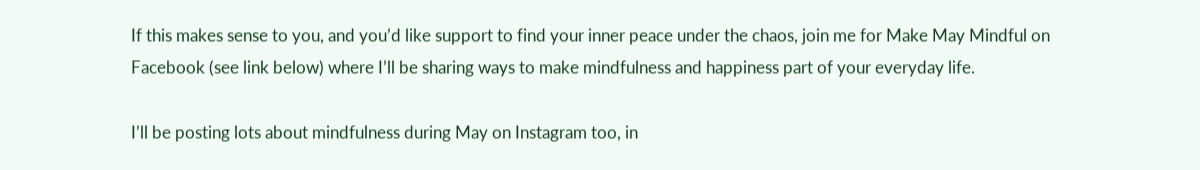If this makes sense to you, and you’d like support to find your inner peace under the chaos, join me for Make May Mindful on Facebook (see link below) where I’ll be sharing ways to make mindfulness and happiness part of your everyday life.

I’ll be posting lots about mindfulness during May on Instagram too, in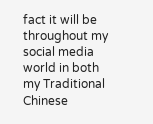fact it will be throughout my social media world in both my Traditional Chinese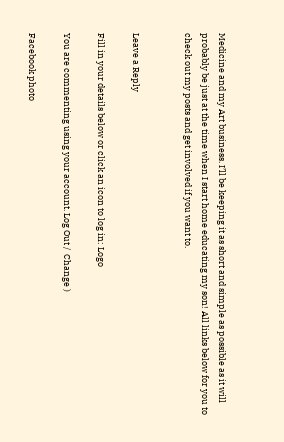Medicine and my Art business. I’ll be keeping it as short and simple as possible as it will probably be just at the time when I start home educating my son! All links below for you to check out my posts and get involved if you want to.


Leave a Reply

Fill in your details below or click an icon to log in: Logo

You are commenting using your account. Log Out /  Change )

Facebook photo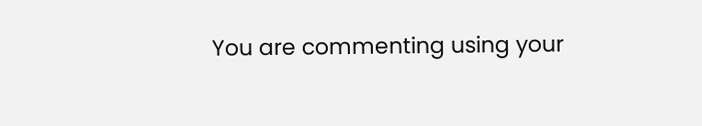You are commenting using your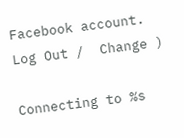Facebook account. Log Out /  Change )

Connecting to %s